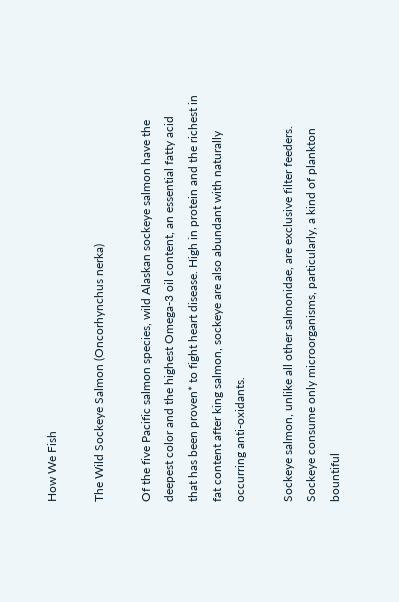How We Fish

The Wild Sockeye Salmon (Oncorhynchus nerka)

Of the five Pacific salmon species, wild Alaskan sockeye salmon have the deepest color and the highest Omega-3 oil content, an essential fatty acid that has been proven* to fight heart disease. High in protein and the richest in fat content after king salmon, sockeye are also abundant with naturally occurring anti-oxidants.

Sockeye salmon, unlike all other salmonidae, are exclusive filter feeders. Sockeye consume only microorganisms, particularly, a kind of plankton bountiful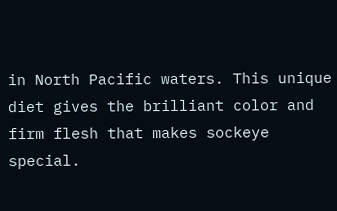in North Pacific waters. This unique diet gives the brilliant color and firm flesh that makes sockeye special.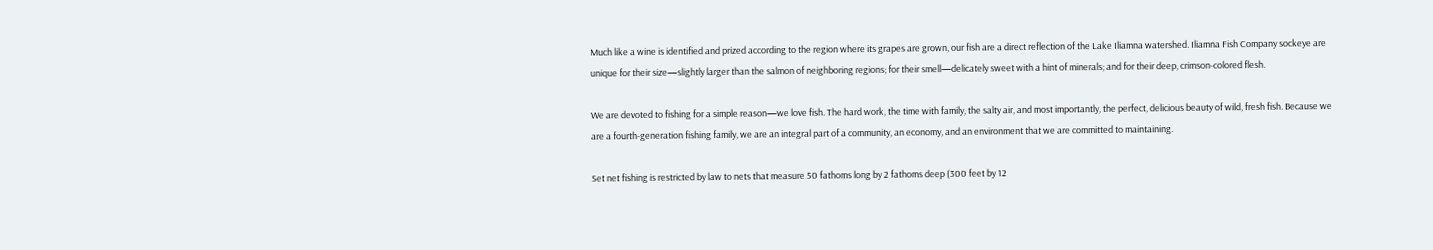Much like a wine is identified and prized according to the region where its grapes are grown, our fish are a direct reflection of the Lake Iliamna watershed. Iliamna Fish Company sockeye are unique for their size—slightly larger than the salmon of neighboring regions; for their smell—delicately sweet with a hint of minerals; and for their deep, crimson-colored flesh.

We are devoted to fishing for a simple reason—we love fish. The hard work, the time with family, the salty air, and most importantly, the perfect, delicious beauty of wild, fresh fish. Because we are a fourth-generation fishing family, we are an integral part of a community, an economy, and an environment that we are committed to maintaining.

Set net fishing is restricted by law to nets that measure 50 fathoms long by 2 fathoms deep (300 feet by 12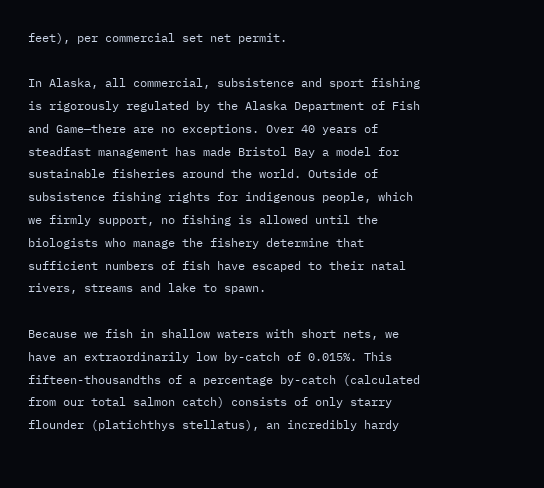feet), per commercial set net permit.

In Alaska, all commercial, subsistence and sport fishing is rigorously regulated by the Alaska Department of Fish and Game—there are no exceptions. Over 40 years of steadfast management has made Bristol Bay a model for sustainable fisheries around the world. Outside of subsistence fishing rights for indigenous people, which we firmly support, no fishing is allowed until the biologists who manage the fishery determine that sufficient numbers of fish have escaped to their natal rivers, streams and lake to spawn.

Because we fish in shallow waters with short nets, we have an extraordinarily low by-catch of 0.015%. This fifteen-thousandths of a percentage by-catch (calculated from our total salmon catch) consists of only starry flounder (platichthys stellatus), an incredibly hardy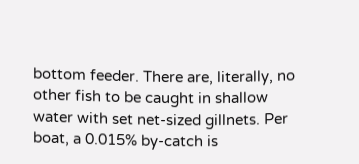bottom feeder. There are, literally, no other fish to be caught in shallow water with set net-sized gillnets. Per boat, a 0.015% by-catch is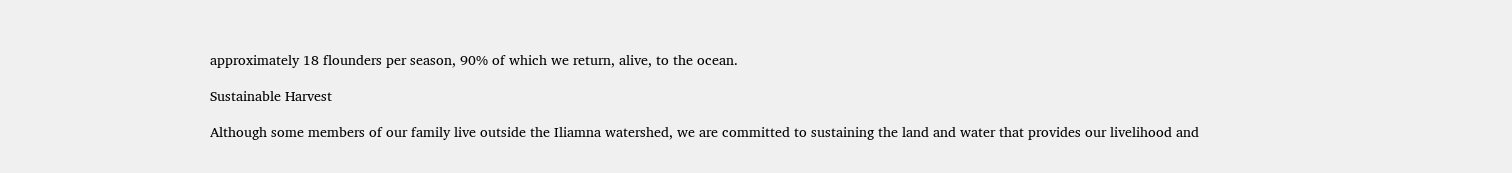approximately 18 flounders per season, 90% of which we return, alive, to the ocean.

Sustainable Harvest

Although some members of our family live outside the Iliamna watershed, we are committed to sustaining the land and water that provides our livelihood and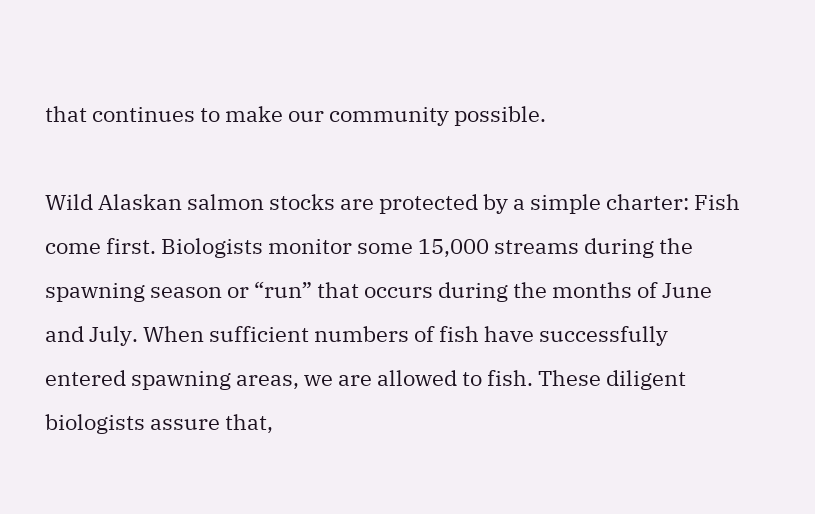that continues to make our community possible.

Wild Alaskan salmon stocks are protected by a simple charter: Fish come first. Biologists monitor some 15,000 streams during the spawning season or “run” that occurs during the months of June and July. When sufficient numbers of fish have successfully entered spawning areas, we are allowed to fish. These diligent biologists assure that,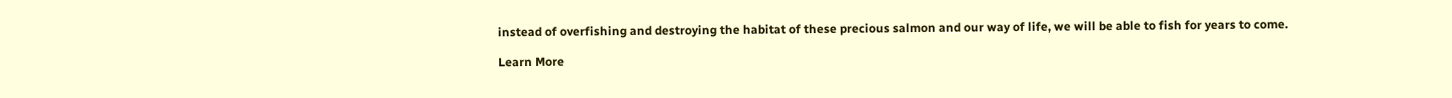instead of overfishing and destroying the habitat of these precious salmon and our way of life, we will be able to fish for years to come.

Learn More